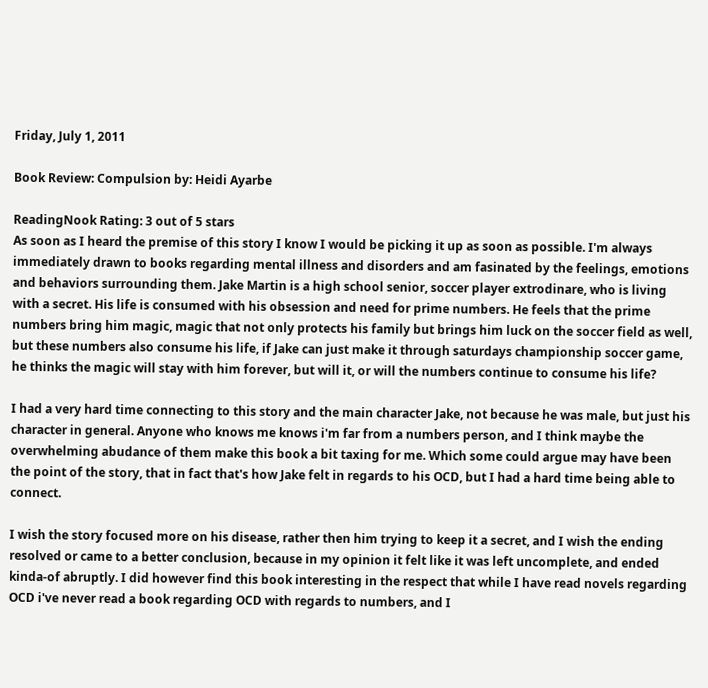Friday, July 1, 2011

Book Review: Compulsion by: Heidi Ayarbe

ReadingNook Rating: 3 out of 5 stars
As soon as I heard the premise of this story I know I would be picking it up as soon as possible. I'm always immediately drawn to books regarding mental illness and disorders and am fasinated by the feelings, emotions and behaviors surrounding them. Jake Martin is a high school senior, soccer player extrodinare, who is living with a secret. His life is consumed with his obsession and need for prime numbers. He feels that the prime numbers bring him magic, magic that not only protects his family but brings him luck on the soccer field as well, but these numbers also consume his life, if Jake can just make it through saturdays championship soccer game, he thinks the magic will stay with him forever, but will it, or will the numbers continue to consume his life?

I had a very hard time connecting to this story and the main character Jake, not because he was male, but just his character in general. Anyone who knows me knows i'm far from a numbers person, and I think maybe the overwhelming abudance of them make this book a bit taxing for me. Which some could argue may have been the point of the story, that in fact that's how Jake felt in regards to his OCD, but I had a hard time being able to connect.

I wish the story focused more on his disease, rather then him trying to keep it a secret, and I wish the ending resolved or came to a better conclusion, because in my opinion it felt like it was left uncomplete, and ended kinda-of abruptly. I did however find this book interesting in the respect that while I have read novels regarding OCD i've never read a book regarding OCD with regards to numbers, and I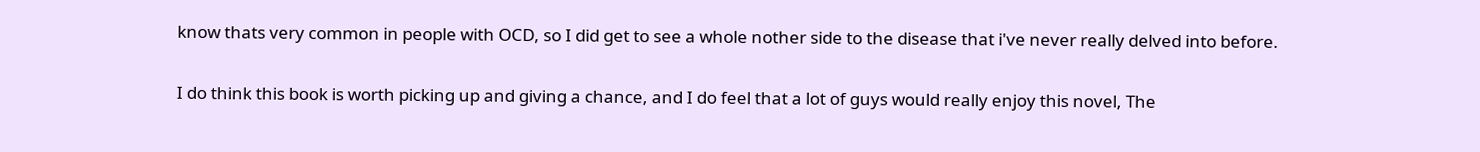know thats very common in people with OCD, so I did get to see a whole nother side to the disease that i've never really delved into before.

I do think this book is worth picking up and giving a chance, and I do feel that a lot of guys would really enjoy this novel, The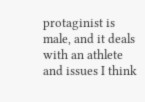protaginist is male, and it deals with an athlete and issues I think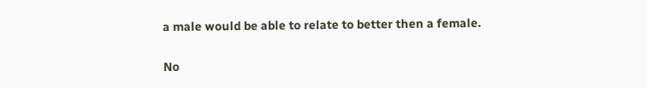a male would be able to relate to better then a female.

No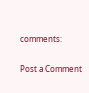comments:

Post a Comment